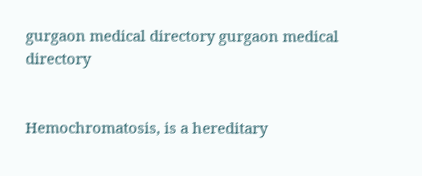gurgaon medical directory gurgaon medical directory


Hemochromatosis, is a hereditary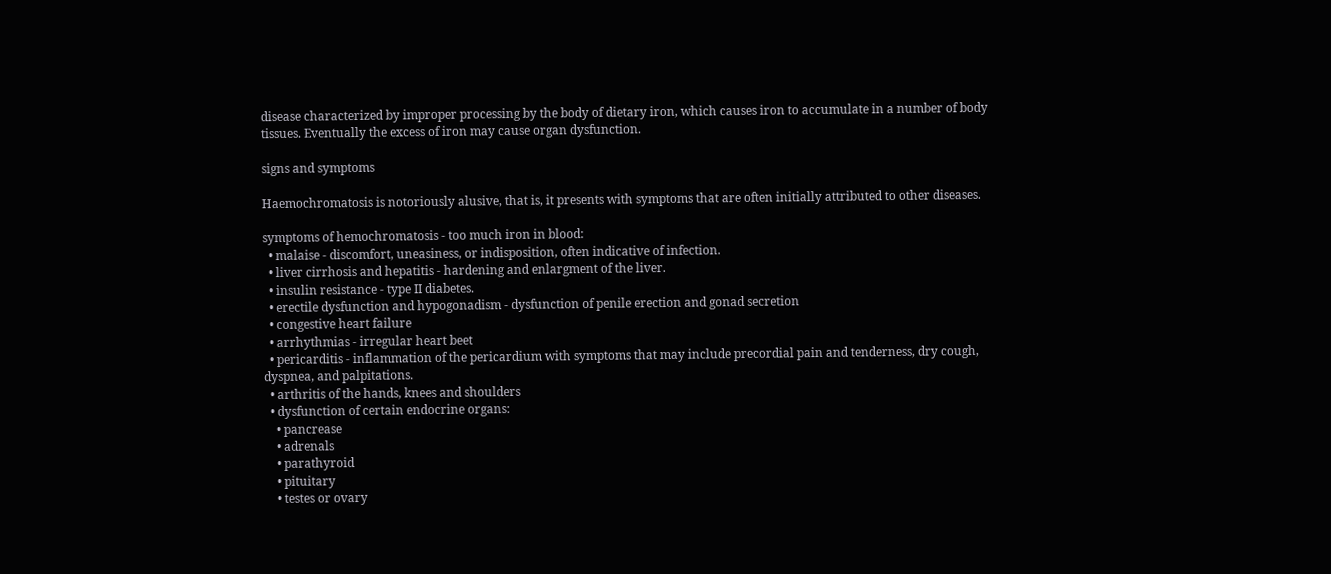disease characterized by improper processing by the body of dietary iron, which causes iron to accumulate in a number of body tissues. Eventually the excess of iron may cause organ dysfunction.

signs and symptoms

Haemochromatosis is notoriously alusive, that is, it presents with symptoms that are often initially attributed to other diseases.

symptoms of hemochromatosis - too much iron in blood:
  • malaise - discomfort, uneasiness, or indisposition, often indicative of infection.
  • liver cirrhosis and hepatitis - hardening and enlargment of the liver.
  • insulin resistance - type II diabetes.
  • erectile dysfunction and hypogonadism - dysfunction of penile erection and gonad secretion
  • congestive heart failure
  • arrhythmias - irregular heart beet
  • pericarditis - inflammation of the pericardium with symptoms that may include precordial pain and tenderness, dry cough, dyspnea, and palpitations.
  • arthritis of the hands, knees and shoulders
  • dysfunction of certain endocrine organs:
    • pancrease
    • adrenals
    • parathyroid
    • pituitary
    • testes or ovary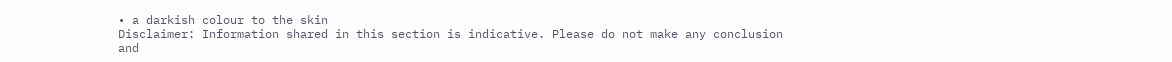• a darkish colour to the skin
Disclaimer: Information shared in this section is indicative. Please do not make any conclusion and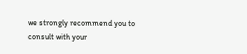we strongly recommend you to consult with your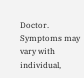Doctor. Symptoms may vary with individual,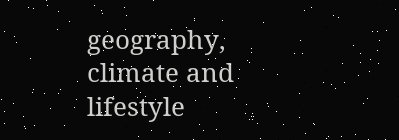geography, climate and lifestyle